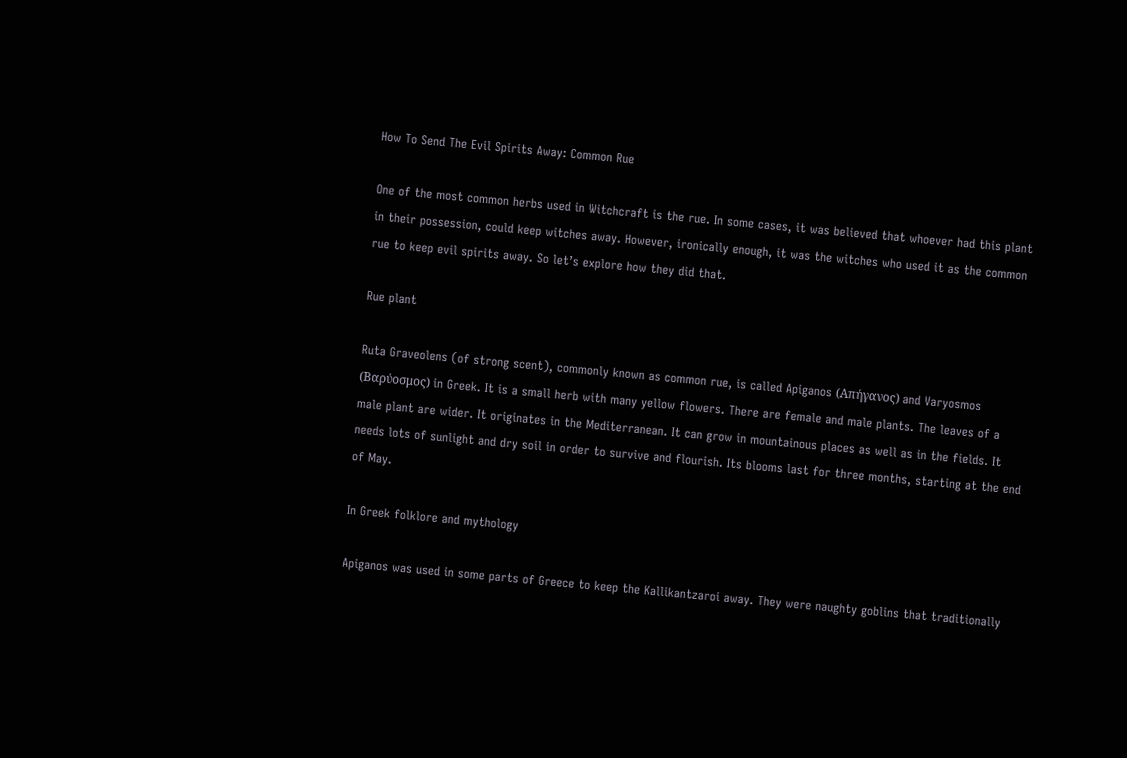How To Send The Evil Spirits Away: Common Rue

One of the most common herbs used in Witchcraft is the rue. In some cases, it was believed that whoever had this plant in their possession, could keep witches away. However, ironically enough, it was the witches who used it as the common rue to keep evil spirits away. So let’s explore how they did that.

Rue plant

Ruta Graveolens (of strong scent), commonly known as common rue, is called Apiganos (Απήγανος) and Varyosmos (Βαρύοσμος) in Greek. It is a small herb with many yellow flowers. There are female and male plants. The leaves of a male plant are wider. It originates in the Mediterranean. It can grow in mountainous places as well as in the fields. It needs lots of sunlight and dry soil in order to survive and flourish. Its blooms last for three months, starting at the end of May.

In Greek folklore and mythology

Apiganos was used in some parts of Greece to keep the Kallikantzaroi away. They were naughty goblins that traditionally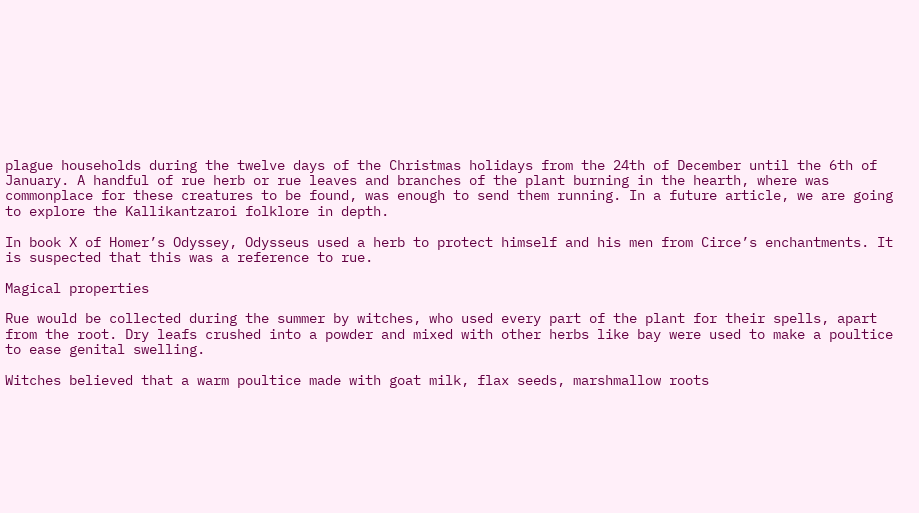plague households during the twelve days of the Christmas holidays from the 24th of December until the 6th of January. A handful of rue herb or rue leaves and branches of the plant burning in the hearth, where was commonplace for these creatures to be found, was enough to send them running. In a future article, we are going to explore the Kallikantzaroi folklore in depth.

In book X of Homer’s Odyssey, Odysseus used a herb to protect himself and his men from Circe’s enchantments. It is suspected that this was a reference to rue.

Magical properties

Rue would be collected during the summer by witches, who used every part of the plant for their spells, apart from the root. Dry leafs crushed into a powder and mixed with other herbs like bay were used to make a poultice to ease genital swelling.

Witches believed that a warm poultice made with goat milk, flax seeds, marshmallow roots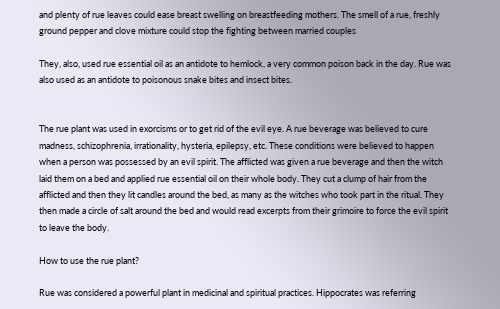and plenty of rue leaves could ease breast swelling on breastfeeding mothers. The smell of a rue, freshly ground pepper and clove mixture could stop the fighting between married couples

They, also, used rue essential oil as an antidote to hemlock, a very common poison back in the day. Rue was also used as an antidote to poisonous snake bites and insect bites.


The rue plant was used in exorcisms or to get rid of the evil eye. A rue beverage was believed to cure madness, schizophrenia, irrationality, hysteria, epilepsy, etc. These conditions were believed to happen when a person was possessed by an evil spirit. The afflicted was given a rue beverage and then the witch laid them on a bed and applied rue essential oil on their whole body. They cut a clump of hair from the afflicted and then they lit candles around the bed, as many as the witches who took part in the ritual. They then made a circle of salt around the bed and would read excerpts from their grimoire to force the evil spirit to leave the body.

How to use the rue plant?

Rue was considered a powerful plant in medicinal and spiritual practices. Hippocrates was referring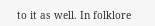to it as well. In folklore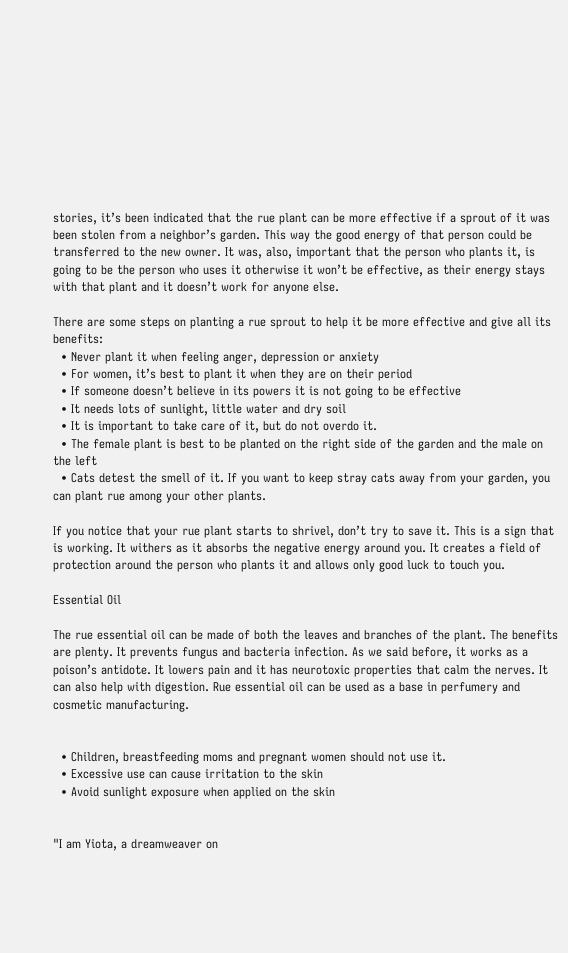stories, it’s been indicated that the rue plant can be more effective if a sprout of it was been stolen from a neighbor’s garden. This way the good energy of that person could be transferred to the new owner. It was, also, important that the person who plants it, is going to be the person who uses it otherwise it won’t be effective, as their energy stays with that plant and it doesn’t work for anyone else.

There are some steps on planting a rue sprout to help it be more effective and give all its benefits:
  • Never plant it when feeling anger, depression or anxiety
  • For women, it’s best to plant it when they are on their period
  • If someone doesn’t believe in its powers it is not going to be effective
  • It needs lots of sunlight, little water and dry soil
  • It is important to take care of it, but do not overdo it.
  • The female plant is best to be planted on the right side of the garden and the male on the left
  • Cats detest the smell of it. If you want to keep stray cats away from your garden, you can plant rue among your other plants.

If you notice that your rue plant starts to shrivel, don’t try to save it. This is a sign that is working. It withers as it absorbs the negative energy around you. It creates a field of protection around the person who plants it and allows only good luck to touch you.

Essential Oil

The rue essential oil can be made of both the leaves and branches of the plant. The benefits are plenty. It prevents fungus and bacteria infection. As we said before, it works as a poison’s antidote. It lowers pain and it has neurotoxic properties that calm the nerves. It can also help with digestion. Rue essential oil can be used as a base in perfumery and cosmetic manufacturing.


  • Children, breastfeeding moms and pregnant women should not use it.
  • Excessive use can cause irritation to the skin
  • Avoid sunlight exposure when applied on the skin


"I am Yiota, a dreamweaver on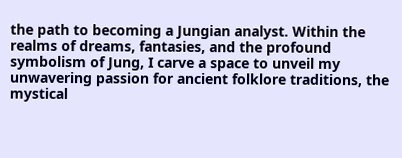the path to becoming a Jungian analyst. Within the realms of dreams, fantasies, and the profound symbolism of Jung, I carve a space to unveil my unwavering passion for ancient folklore traditions, the mystical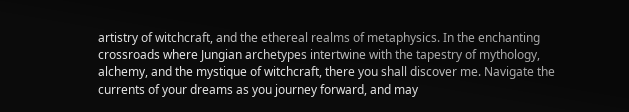artistry of witchcraft, and the ethereal realms of metaphysics. In the enchanting crossroads where Jungian archetypes intertwine with the tapestry of mythology, alchemy, and the mystique of witchcraft, there you shall discover me. Navigate the currents of your dreams as you journey forward, and may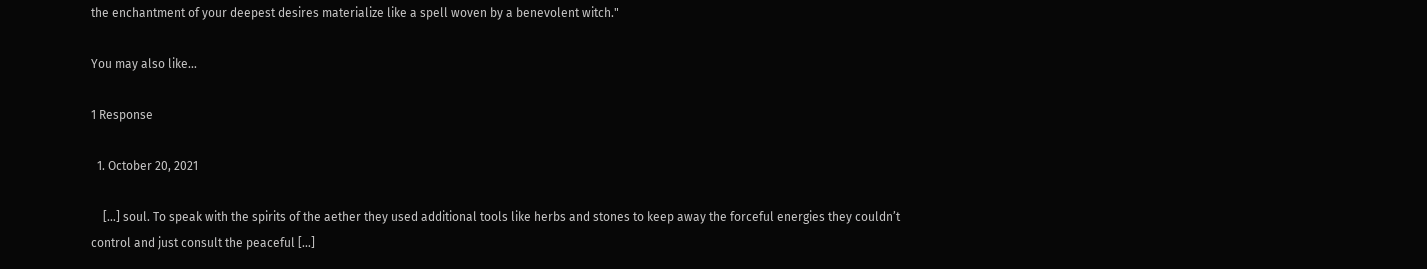the enchantment of your deepest desires materialize like a spell woven by a benevolent witch."

You may also like...

1 Response

  1. October 20, 2021

    […] soul. To speak with the spirits of the aether they used additional tools like herbs and stones to keep away the forceful energies they couldn’t control and just consult the peaceful […]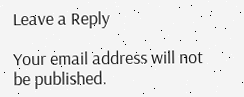Leave a Reply

Your email address will not be published.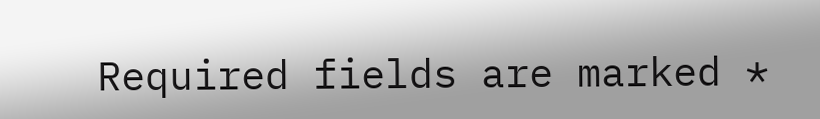Required fields are marked *